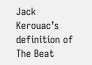Jack Kerouac’s definition of The Beat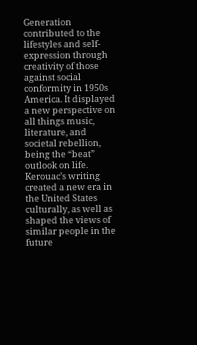Generation contributed to the lifestyles and self-expression through creativity of those against social conformity in 1950s America. It displayed a new perspective on all things music, literature, and societal rebellion, being the “beat” outlook on life. Kerouac’s writing created a new era in the United States culturally, as well as shaped the views of similar people in the future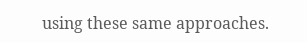using these same approaches.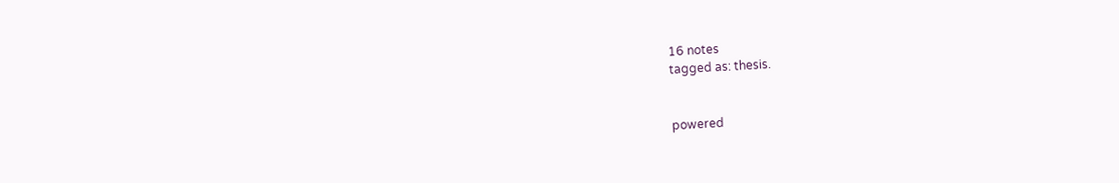16 notes
tagged as: thesis.


powered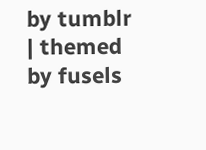by tumblr | themed by fusels